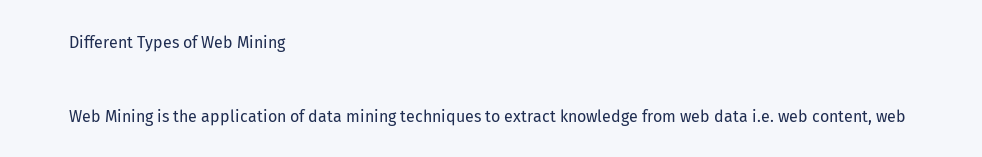Different Types of Web Mining


Web Mining is the application of data mining techniques to extract knowledge from web data i.e. web content, web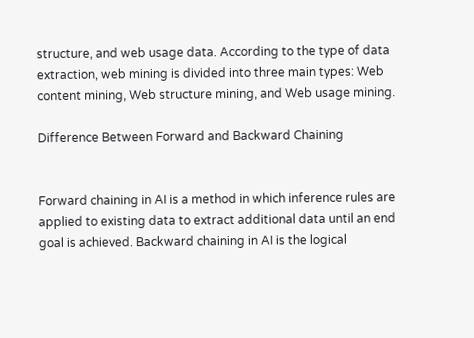structure, and web usage data. According to the type of data extraction, web mining is divided into three main types: Web content mining, Web structure mining, and Web usage mining.

Difference Between Forward and Backward Chaining


Forward chaining in AI is a method in which inference rules are applied to existing data to extract additional data until an end goal is achieved. Backward chaining in AI is the logical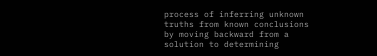process of inferring unknown truths from known conclusions by moving backward from a solution to determining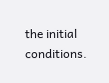the initial conditions.